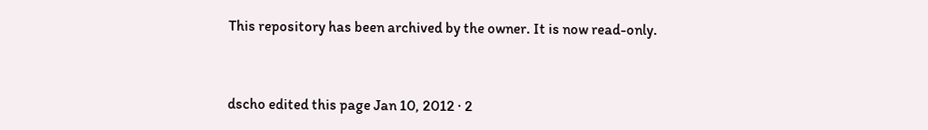This repository has been archived by the owner. It is now read-only.


dscho edited this page Jan 10, 2012 · 2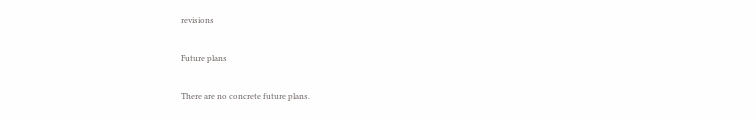revisions

Future plans

There are no concrete future plans.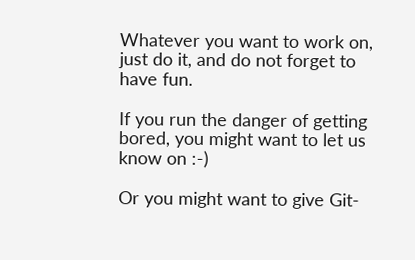Whatever you want to work on, just do it, and do not forget to have fun.

If you run the danger of getting bored, you might want to let us know on :-)

Or you might want to give Git-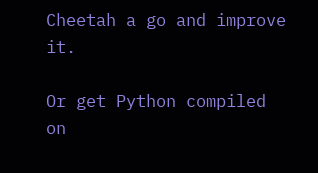Cheetah a go and improve it.

Or get Python compiled on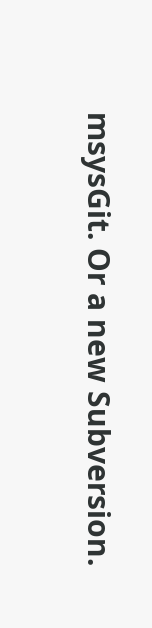msysGit. Or a new Subversion.